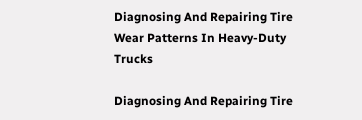Diagnosing And Repairing Tire Wear Patterns In Heavy-Duty Trucks

Diagnosing And Repairing Tire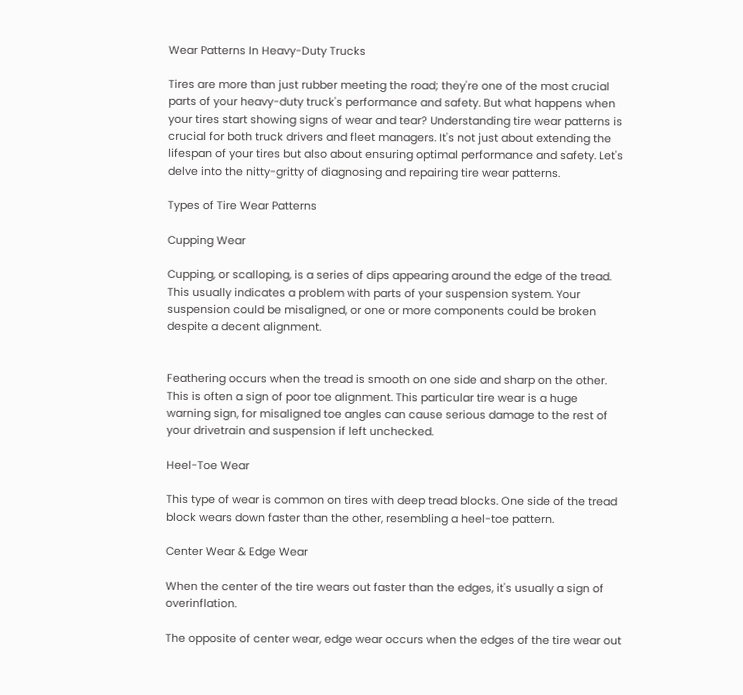Wear Patterns In Heavy-Duty Trucks

Tires are more than just rubber meeting the road; they're one of the most crucial parts of your heavy-duty truck's performance and safety. But what happens when your tires start showing signs of wear and tear? Understanding tire wear patterns is crucial for both truck drivers and fleet managers. It's not just about extending the lifespan of your tires but also about ensuring optimal performance and safety. Let's delve into the nitty-gritty of diagnosing and repairing tire wear patterns.

Types of Tire Wear Patterns

Cupping Wear

Cupping, or scalloping, is a series of dips appearing around the edge of the tread. This usually indicates a problem with parts of your suspension system. Your suspension could be misaligned, or one or more components could be broken despite a decent alignment.


Feathering occurs when the tread is smooth on one side and sharp on the other. This is often a sign of poor toe alignment. This particular tire wear is a huge warning sign, for misaligned toe angles can cause serious damage to the rest of your drivetrain and suspension if left unchecked.

Heel-Toe Wear

This type of wear is common on tires with deep tread blocks. One side of the tread block wears down faster than the other, resembling a heel-toe pattern.

Center Wear & Edge Wear

When the center of the tire wears out faster than the edges, it's usually a sign of overinflation.

The opposite of center wear, edge wear occurs when the edges of the tire wear out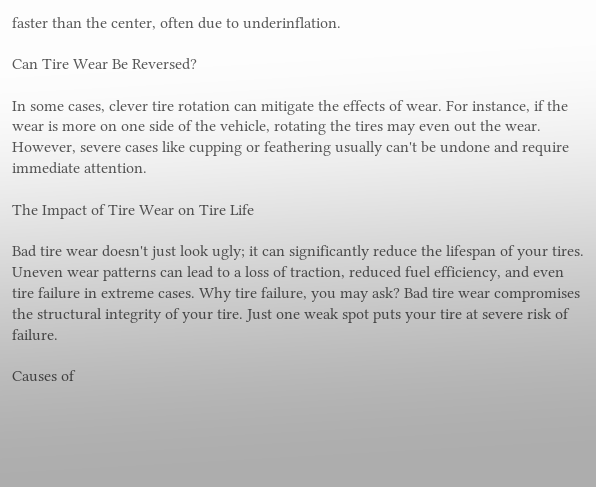faster than the center, often due to underinflation.

Can Tire Wear Be Reversed?

In some cases, clever tire rotation can mitigate the effects of wear. For instance, if the wear is more on one side of the vehicle, rotating the tires may even out the wear. However, severe cases like cupping or feathering usually can't be undone and require immediate attention.

The Impact of Tire Wear on Tire Life

Bad tire wear doesn't just look ugly; it can significantly reduce the lifespan of your tires. Uneven wear patterns can lead to a loss of traction, reduced fuel efficiency, and even tire failure in extreme cases. Why tire failure, you may ask? Bad tire wear compromises the structural integrity of your tire. Just one weak spot puts your tire at severe risk of failure.

Causes of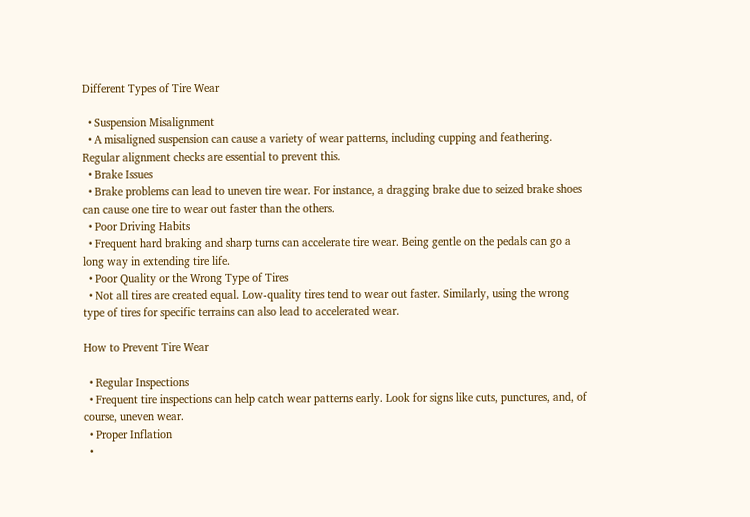Different Types of Tire Wear

  • Suspension Misalignment
  • A misaligned suspension can cause a variety of wear patterns, including cupping and feathering. Regular alignment checks are essential to prevent this.
  • Brake Issues
  • Brake problems can lead to uneven tire wear. For instance, a dragging brake due to seized brake shoes can cause one tire to wear out faster than the others.
  • Poor Driving Habits
  • Frequent hard braking and sharp turns can accelerate tire wear. Being gentle on the pedals can go a long way in extending tire life.
  • Poor Quality or the Wrong Type of Tires
  • Not all tires are created equal. Low-quality tires tend to wear out faster. Similarly, using the wrong type of tires for specific terrains can also lead to accelerated wear.

How to Prevent Tire Wear

  • Regular Inspections
  • Frequent tire inspections can help catch wear patterns early. Look for signs like cuts, punctures, and, of course, uneven wear.
  • Proper Inflation
  •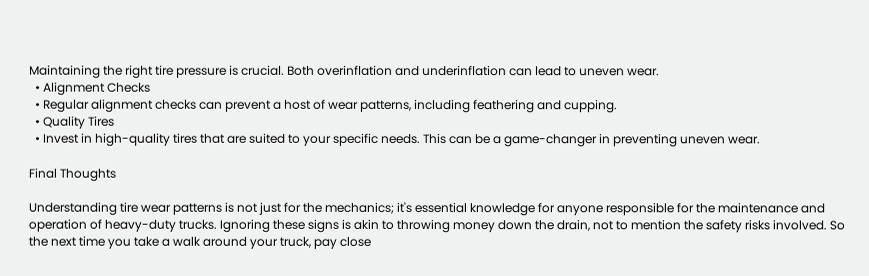Maintaining the right tire pressure is crucial. Both overinflation and underinflation can lead to uneven wear.
  • Alignment Checks
  • Regular alignment checks can prevent a host of wear patterns, including feathering and cupping.
  • Quality Tires
  • Invest in high-quality tires that are suited to your specific needs. This can be a game-changer in preventing uneven wear.

Final Thoughts

Understanding tire wear patterns is not just for the mechanics; it's essential knowledge for anyone responsible for the maintenance and operation of heavy-duty trucks. Ignoring these signs is akin to throwing money down the drain, not to mention the safety risks involved. So the next time you take a walk around your truck, pay close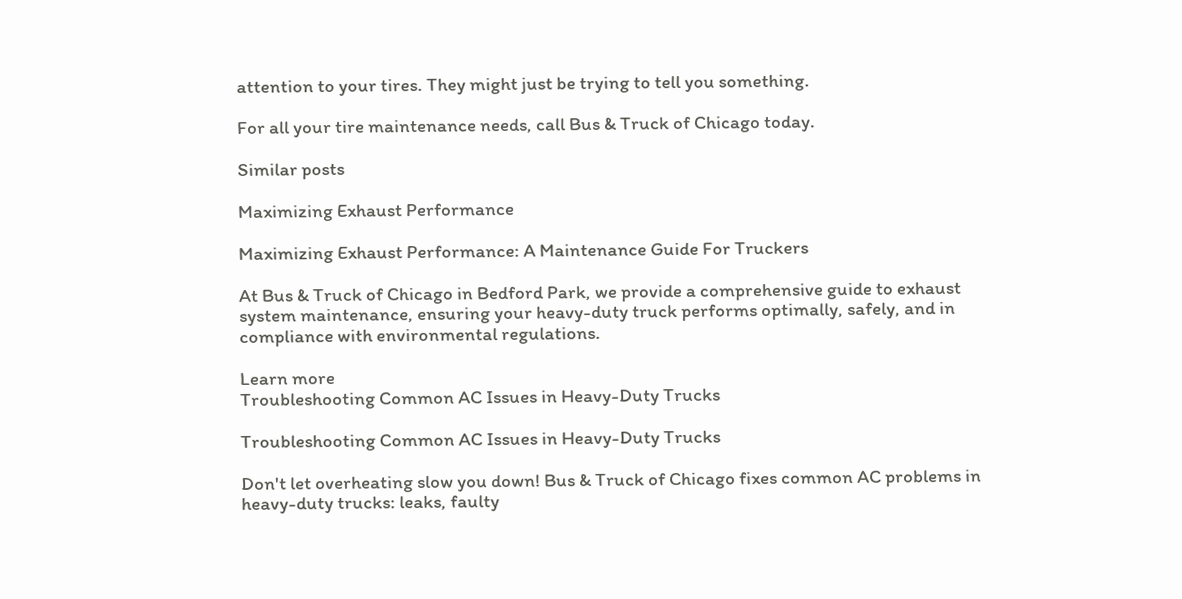attention to your tires. They might just be trying to tell you something.

For all your tire maintenance needs, call Bus & Truck of Chicago today.

Similar posts

Maximizing Exhaust Performance

Maximizing Exhaust Performance: A Maintenance Guide For Truckers

At Bus & Truck of Chicago in Bedford Park, we provide a comprehensive guide to exhaust system maintenance, ensuring your heavy-duty truck performs optimally, safely, and in compliance with environmental regulations.

Learn more
Troubleshooting Common AC Issues in Heavy-Duty Trucks

Troubleshooting Common AC Issues in Heavy-Duty Trucks

Don't let overheating slow you down! Bus & Truck of Chicago fixes common AC problems in heavy-duty trucks: leaks, faulty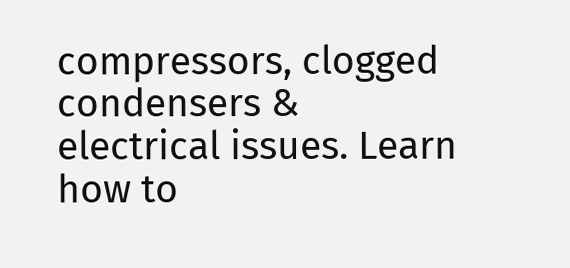compressors, clogged condensers & electrical issues. Learn how to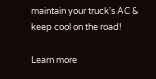maintain your truck's AC & keep cool on the road!

Learn more